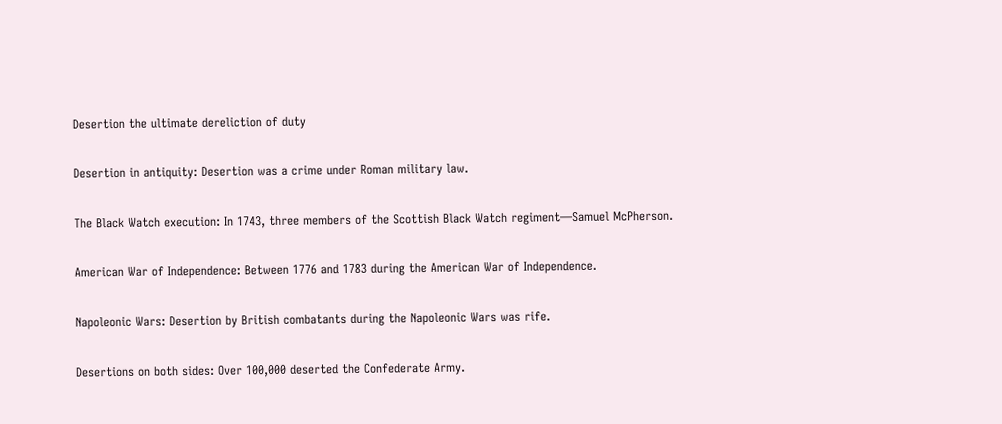Desertion the ultimate dereliction of duty

Desertion in antiquity: Desertion was a crime under Roman military law.

The Black Watch execution: In 1743, three members of the Scottish Black Watch regiment—Samuel McPherson.

American War of Independence: Between 1776 and 1783 during the American War of Independence.

Napoleonic Wars: Desertion by British combatants during the Napoleonic Wars was rife.

Desertions on both sides: Over 100,000 deserted the Confederate Army.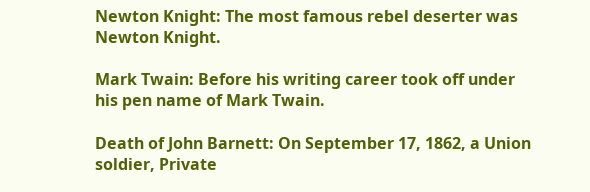Newton Knight: The most famous rebel deserter was Newton Knight.

Mark Twain: Before his writing career took off under his pen name of Mark Twain.

Death of John Barnett: On September 17, 1862, a Union soldier, Private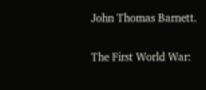John Thomas Barnett.

The First World War: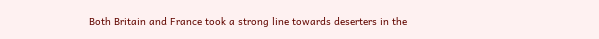Both Britain and France took a strong line towards deserters in the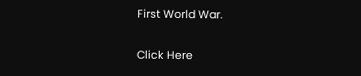First World War.

Click Here